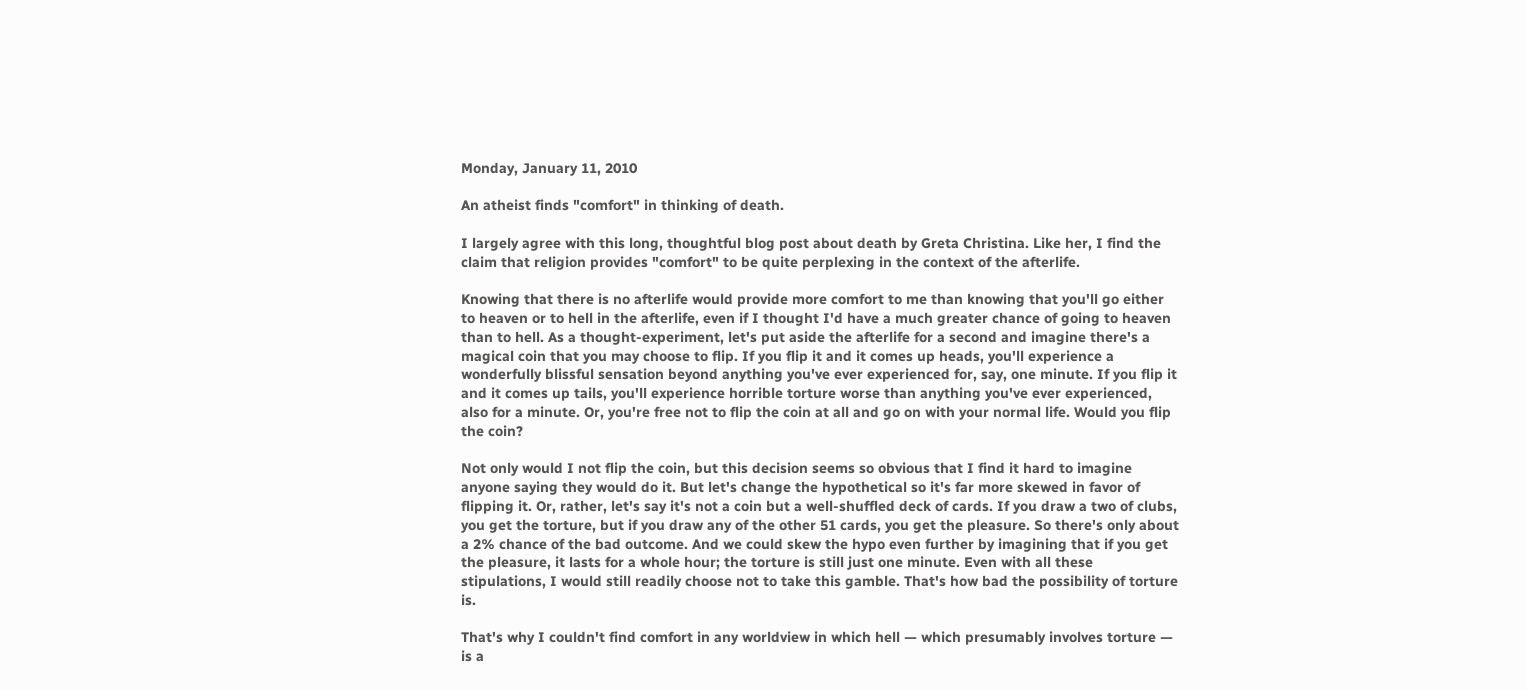Monday, January 11, 2010

An atheist finds "comfort" in thinking of death.

I largely agree with this long, thoughtful blog post about death by Greta Christina. Like her, I find the claim that religion provides "comfort" to be quite perplexing in the context of the afterlife.

Knowing that there is no afterlife would provide more comfort to me than knowing that you'll go either to heaven or to hell in the afterlife, even if I thought I'd have a much greater chance of going to heaven than to hell. As a thought-experiment, let's put aside the afterlife for a second and imagine there's a magical coin that you may choose to flip. If you flip it and it comes up heads, you'll experience a wonderfully blissful sensation beyond anything you've ever experienced for, say, one minute. If you flip it and it comes up tails, you'll experience horrible torture worse than anything you've ever experienced, also for a minute. Or, you're free not to flip the coin at all and go on with your normal life. Would you flip the coin?

Not only would I not flip the coin, but this decision seems so obvious that I find it hard to imagine anyone saying they would do it. But let's change the hypothetical so it's far more skewed in favor of flipping it. Or, rather, let's say it's not a coin but a well-shuffled deck of cards. If you draw a two of clubs, you get the torture, but if you draw any of the other 51 cards, you get the pleasure. So there's only about a 2% chance of the bad outcome. And we could skew the hypo even further by imagining that if you get the pleasure, it lasts for a whole hour; the torture is still just one minute. Even with all these stipulations, I would still readily choose not to take this gamble. That's how bad the possibility of torture is.

That's why I couldn't find comfort in any worldview in which hell — which presumably involves torture — is a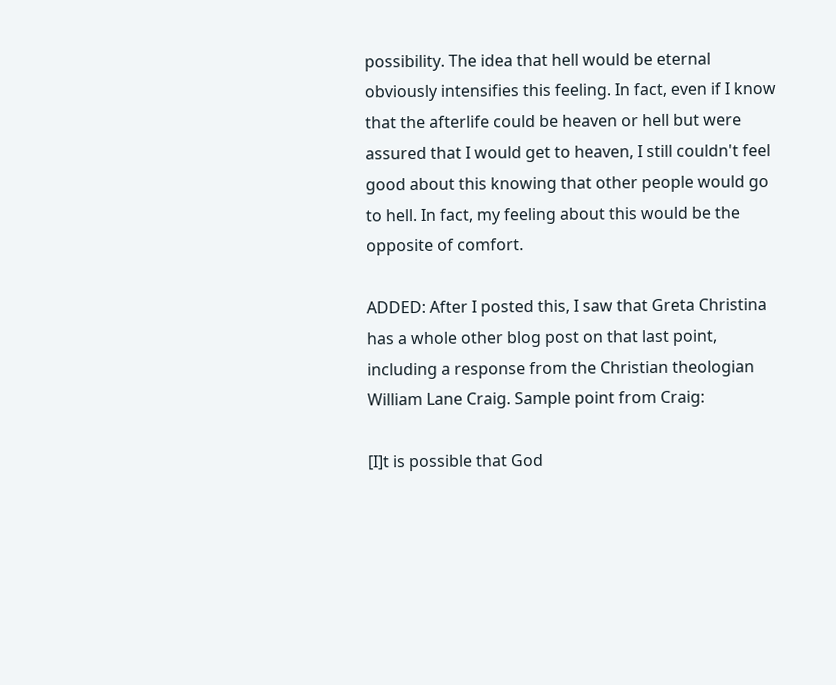possibility. The idea that hell would be eternal obviously intensifies this feeling. In fact, even if I know that the afterlife could be heaven or hell but were assured that I would get to heaven, I still couldn't feel good about this knowing that other people would go to hell. In fact, my feeling about this would be the opposite of comfort.

ADDED: After I posted this, I saw that Greta Christina has a whole other blog post on that last point, including a response from the Christian theologian William Lane Craig. Sample point from Craig:

[I]t is possible that God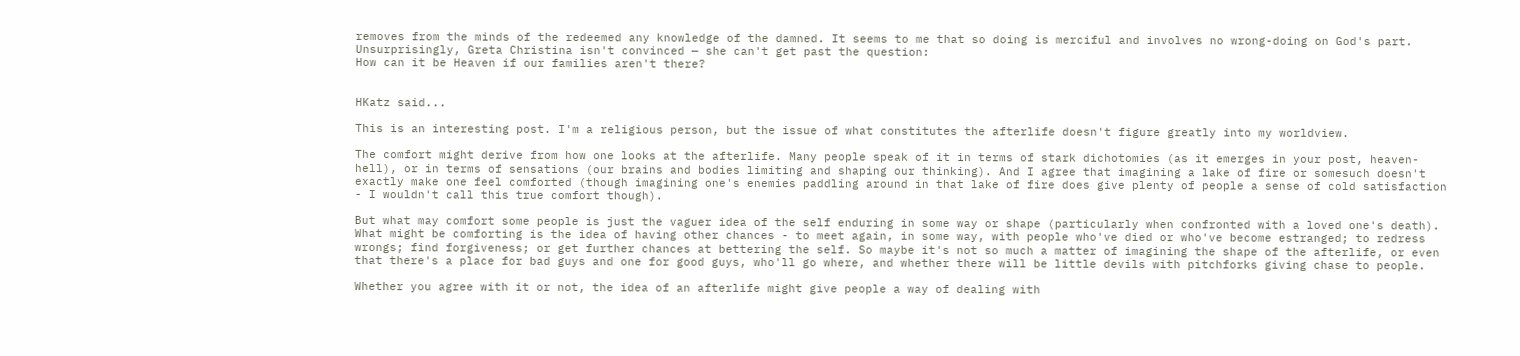removes from the minds of the redeemed any knowledge of the damned. It seems to me that so doing is merciful and involves no wrong-doing on God's part.
Unsurprisingly, Greta Christina isn't convinced — she can't get past the question:
How can it be Heaven if our families aren't there?


HKatz said...

This is an interesting post. I'm a religious person, but the issue of what constitutes the afterlife doesn't figure greatly into my worldview.

The comfort might derive from how one looks at the afterlife. Many people speak of it in terms of stark dichotomies (as it emerges in your post, heaven-hell), or in terms of sensations (our brains and bodies limiting and shaping our thinking). And I agree that imagining a lake of fire or somesuch doesn't exactly make one feel comforted (though imagining one's enemies paddling around in that lake of fire does give plenty of people a sense of cold satisfaction - I wouldn't call this true comfort though).

But what may comfort some people is just the vaguer idea of the self enduring in some way or shape (particularly when confronted with a loved one's death). What might be comforting is the idea of having other chances - to meet again, in some way, with people who've died or who've become estranged; to redress wrongs; find forgiveness; or get further chances at bettering the self. So maybe it's not so much a matter of imagining the shape of the afterlife, or even that there's a place for bad guys and one for good guys, who'll go where, and whether there will be little devils with pitchforks giving chase to people.

Whether you agree with it or not, the idea of an afterlife might give people a way of dealing with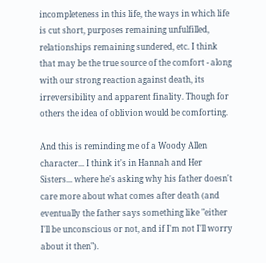incompleteness in this life, the ways in which life is cut short, purposes remaining unfulfilled, relationships remaining sundered, etc. I think that may be the true source of the comfort - along with our strong reaction against death, its irreversibility and apparent finality. Though for others the idea of oblivion would be comforting.

And this is reminding me of a Woody Allen character... I think it's in Hannah and Her Sisters... where he's asking why his father doesn't care more about what comes after death (and eventually the father says something like "either I'll be unconscious or not, and if I'm not I'll worry about it then").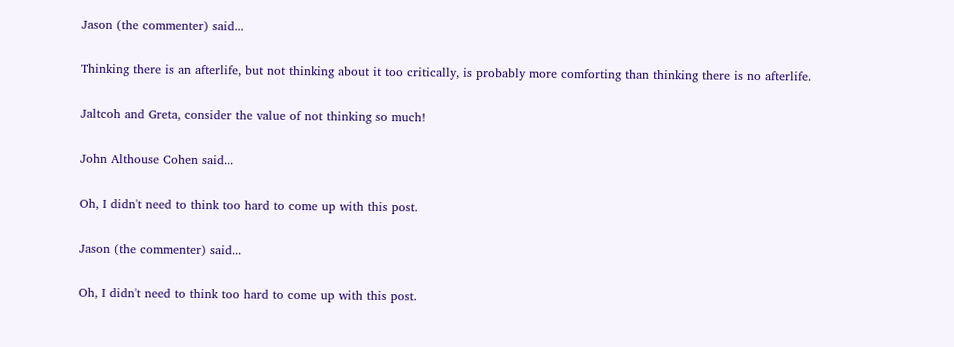Jason (the commenter) said...

Thinking there is an afterlife, but not thinking about it too critically, is probably more comforting than thinking there is no afterlife.

Jaltcoh and Greta, consider the value of not thinking so much!

John Althouse Cohen said...

Oh, I didn't need to think too hard to come up with this post.

Jason (the commenter) said...

Oh, I didn't need to think too hard to come up with this post.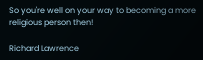So you're well on your way to becoming a more religious person then!

Richard Lawrence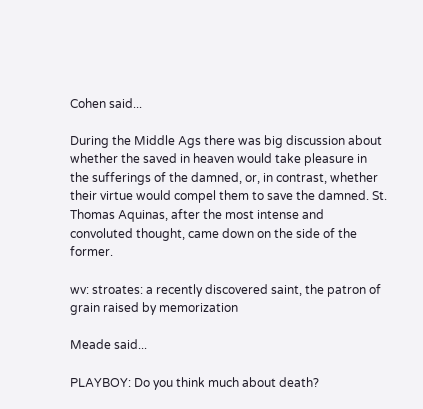Cohen said...

During the Middle Ags there was big discussion about whether the saved in heaven would take pleasure in the sufferings of the damned, or, in contrast, whether their virtue would compel them to save the damned. St. Thomas Aquinas, after the most intense and convoluted thought, came down on the side of the former.

wv: stroates: a recently discovered saint, the patron of grain raised by memorization

Meade said...

PLAYBOY: Do you think much about death?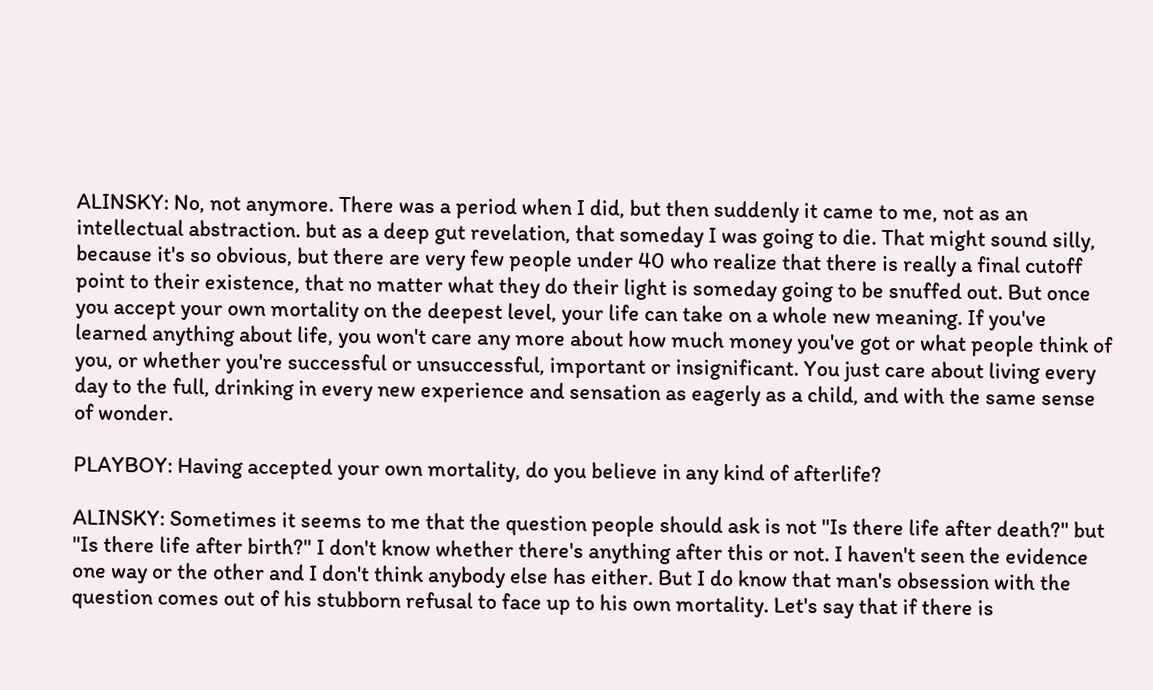ALINSKY: No, not anymore. There was a period when I did, but then suddenly it came to me, not as an intellectual abstraction. but as a deep gut revelation, that someday I was going to die. That might sound silly, because it's so obvious, but there are very few people under 40 who realize that there is really a final cutoff point to their existence, that no matter what they do their light is someday going to be snuffed out. But once you accept your own mortality on the deepest level, your life can take on a whole new meaning. If you've learned anything about life, you won't care any more about how much money you've got or what people think of you, or whether you're successful or unsuccessful, important or insignificant. You just care about living every day to the full, drinking in every new experience and sensation as eagerly as a child, and with the same sense of wonder.

PLAYBOY: Having accepted your own mortality, do you believe in any kind of afterlife?

ALINSKY: Sometimes it seems to me that the question people should ask is not "Is there life after death?" but "Is there life after birth?" I don't know whether there's anything after this or not. I haven't seen the evidence one way or the other and I don't think anybody else has either. But I do know that man's obsession with the question comes out of his stubborn refusal to face up to his own mortality. Let's say that if there is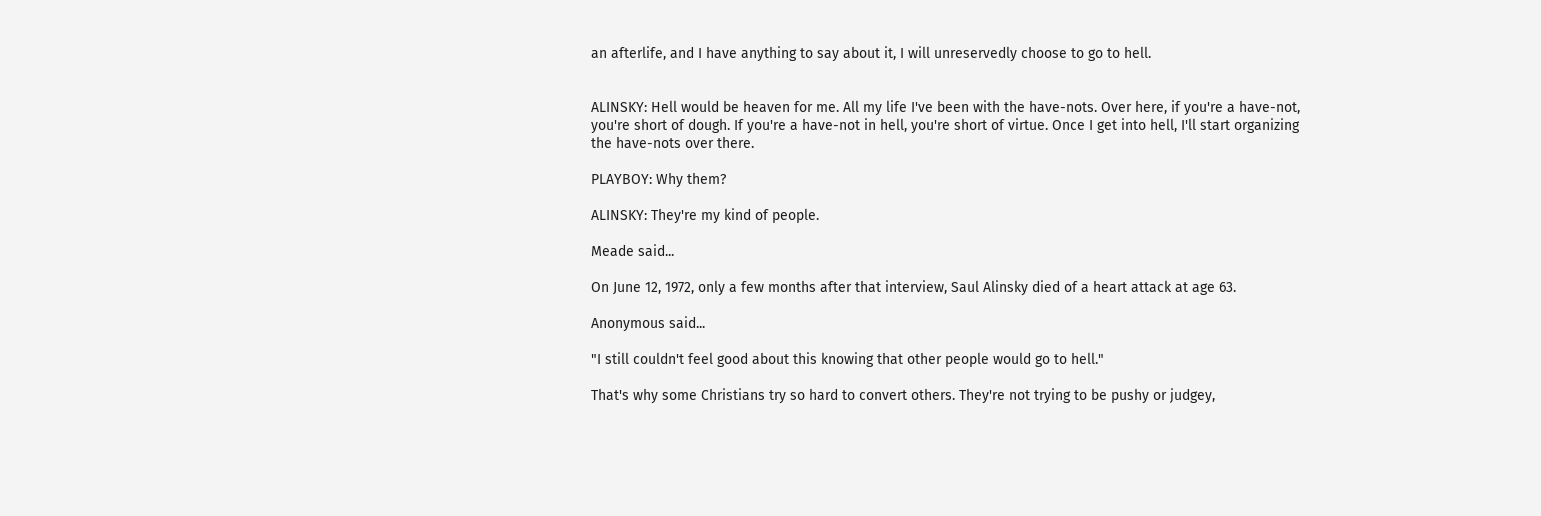an afterlife, and I have anything to say about it, I will unreservedly choose to go to hell.


ALINSKY: Hell would be heaven for me. All my life I've been with the have-nots. Over here, if you're a have-not, you're short of dough. If you're a have-not in hell, you're short of virtue. Once I get into hell, I'll start organizing the have-nots over there.

PLAYBOY: Why them?

ALINSKY: They're my kind of people.

Meade said...

On June 12, 1972, only a few months after that interview, Saul Alinsky died of a heart attack at age 63.

Anonymous said...

"I still couldn't feel good about this knowing that other people would go to hell."

That's why some Christians try so hard to convert others. They're not trying to be pushy or judgey,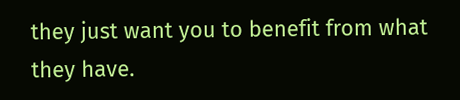they just want you to benefit from what they have.